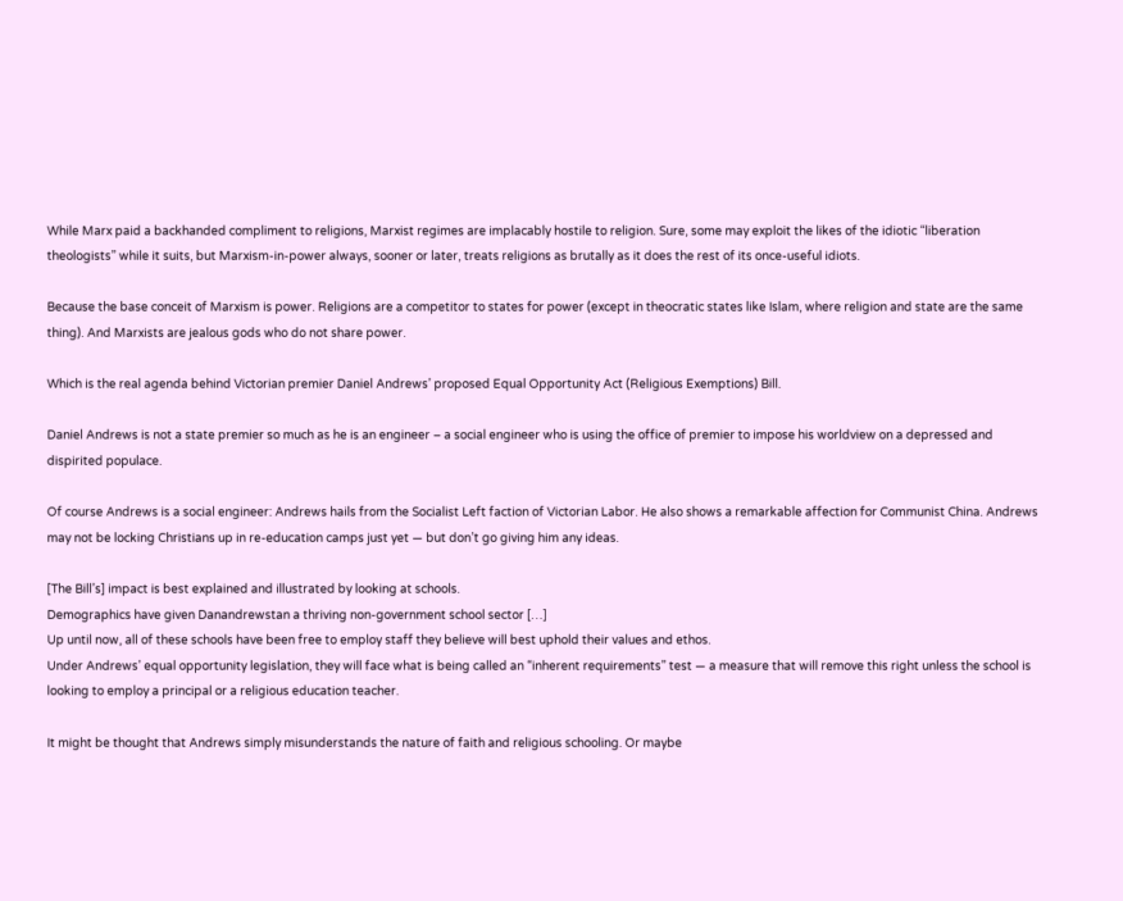While Marx paid a backhanded compliment to religions, Marxist regimes are implacably hostile to religion. Sure, some may exploit the likes of the idiotic “liberation theologists” while it suits, but Marxism-in-power always, sooner or later, treats religions as brutally as it does the rest of its once-useful idiots.

Because the base conceit of Marxism is power. Religions are a competitor to states for power (except in theocratic states like Islam, where religion and state are the same thing). And Marxists are jealous gods who do not share power.

Which is the real agenda behind Victorian premier Daniel Andrews’ proposed Equal Opportunity Act (Religious Exemptions) Bill.

Daniel Andrews is not a state premier so much as he is an engineer – a social engineer who is using the office of premier to impose his worldview on a depressed and dispirited populace.

Of course Andrews is a social engineer: Andrews hails from the Socialist Left faction of Victorian Labor. He also shows a remarkable affection for Communist China. Andrews may not be locking Christians up in re-education camps just yet — but don’t go giving him any ideas.

[The Bill’s] impact is best explained and illustrated by looking at schools.
Demographics have given Danandrewstan a thriving non-government school sector […]
Up until now, all of these schools have been free to employ staff they believe will best uphold their values and ethos.
Under Andrews’ equal opportunity legislation, they will face what is being called an “inherent requirements” test — a measure that will remove this right unless the school is looking to employ a principal or a religious education teacher.

It might be thought that Andrews simply misunderstands the nature of faith and religious schooling. Or maybe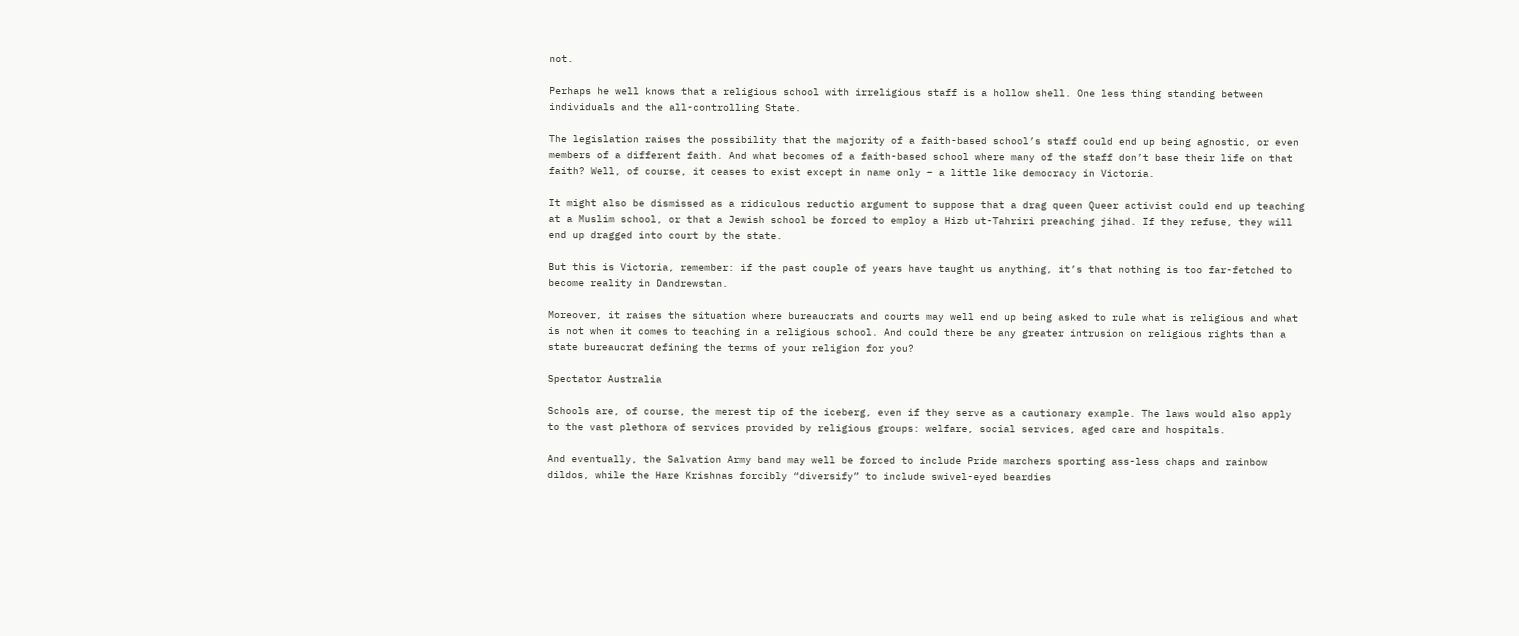not.

Perhaps he well knows that a religious school with irreligious staff is a hollow shell. One less thing standing between individuals and the all-controlling State.

The legislation raises the possibility that the majority of a faith-based school’s staff could end up being agnostic, or even members of a different faith. And what becomes of a faith-based school where many of the staff don’t base their life on that faith? Well, of course, it ceases to exist except in name only – a little like democracy in Victoria.

It might also be dismissed as a ridiculous reductio argument to suppose that a drag queen Queer activist could end up teaching at a Muslim school, or that a Jewish school be forced to employ a Hizb ut-Tahriri preaching jihad. If they refuse, they will end up dragged into court by the state.

But this is Victoria, remember: if the past couple of years have taught us anything, it’s that nothing is too far-fetched to become reality in Dandrewstan.

Moreover, it raises the situation where bureaucrats and courts may well end up being asked to rule what is religious and what is not when it comes to teaching in a religious school. And could there be any greater intrusion on religious rights than a state bureaucrat defining the terms of your religion for you?

Spectator Australia

Schools are, of course, the merest tip of the iceberg, even if they serve as a cautionary example. The laws would also apply to the vast plethora of services provided by religious groups: welfare, social services, aged care and hospitals.

And eventually, the Salvation Army band may well be forced to include Pride marchers sporting ass-less chaps and rainbow dildos, while the Hare Krishnas forcibly “diversify” to include swivel-eyed beardies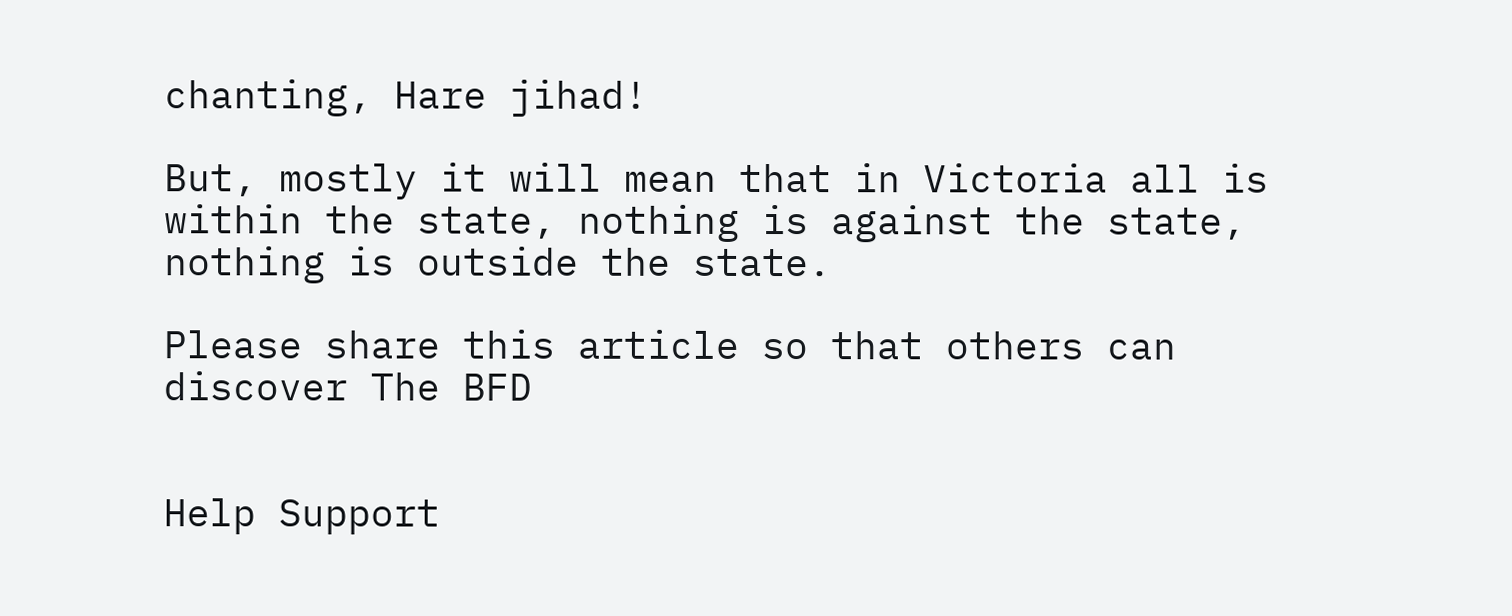chanting, Hare jihad!

But, mostly it will mean that in Victoria all is within the state, nothing is against the state, nothing is outside the state.

Please share this article so that others can discover The BFD


Help Support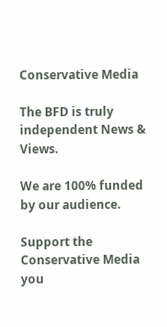Conservative Media

The BFD is truly independent News & Views.

We are 100% funded by our audience.

Support the Conservative Media you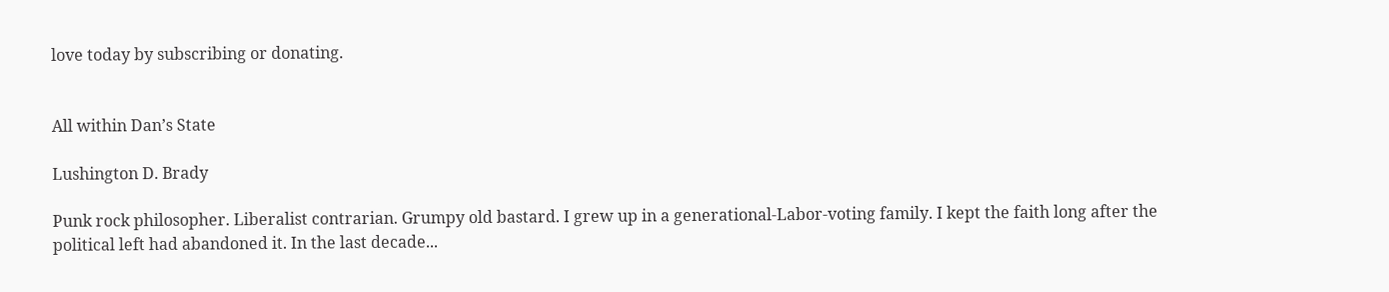love today by subscribing or donating.


All within Dan’s State

Lushington D. Brady

Punk rock philosopher. Liberalist contrarian. Grumpy old bastard. I grew up in a generational-Labor-voting family. I kept the faith long after the political left had abandoned it. In the last decade...